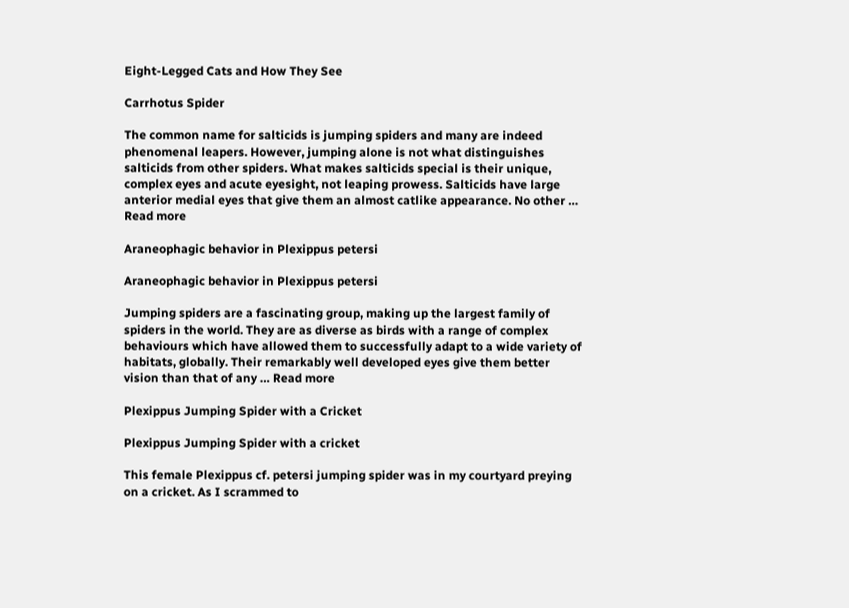Eight-Legged Cats and How They See

Carrhotus Spider

The common name for salticids is jumping spiders and many are indeed phenomenal leapers. However, jumping alone is not what distinguishes salticids from other spiders. What makes salticids special is their unique, complex eyes and acute eyesight, not leaping prowess. Salticids have large anterior medial eyes that give them an almost catlike appearance. No other … Read more

Araneophagic behavior in Plexippus petersi

Araneophagic behavior in Plexippus petersi

Jumping spiders are a fascinating group, making up the largest family of spiders in the world. They are as diverse as birds with a range of complex behaviours which have allowed them to successfully adapt to a wide variety of habitats, globally. Their remarkably well developed eyes give them better vision than that of any … Read more

Plexippus Jumping Spider with a Cricket

Plexippus Jumping Spider with a cricket

This female Plexippus cf. petersi jumping spider was in my courtyard preying on a cricket. As I scrammed to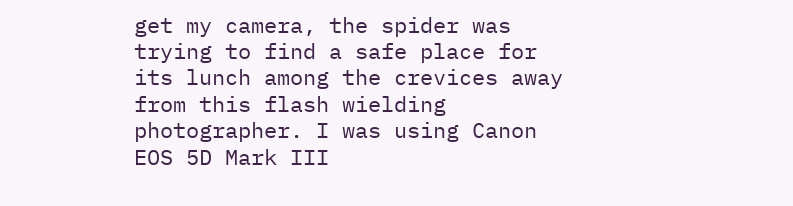get my camera, the spider was trying to find a safe place for its lunch among the crevices away from this flash wielding photographer. I was using Canon EOS 5D Mark III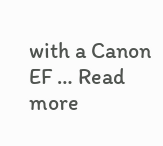with a Canon EF … Read more